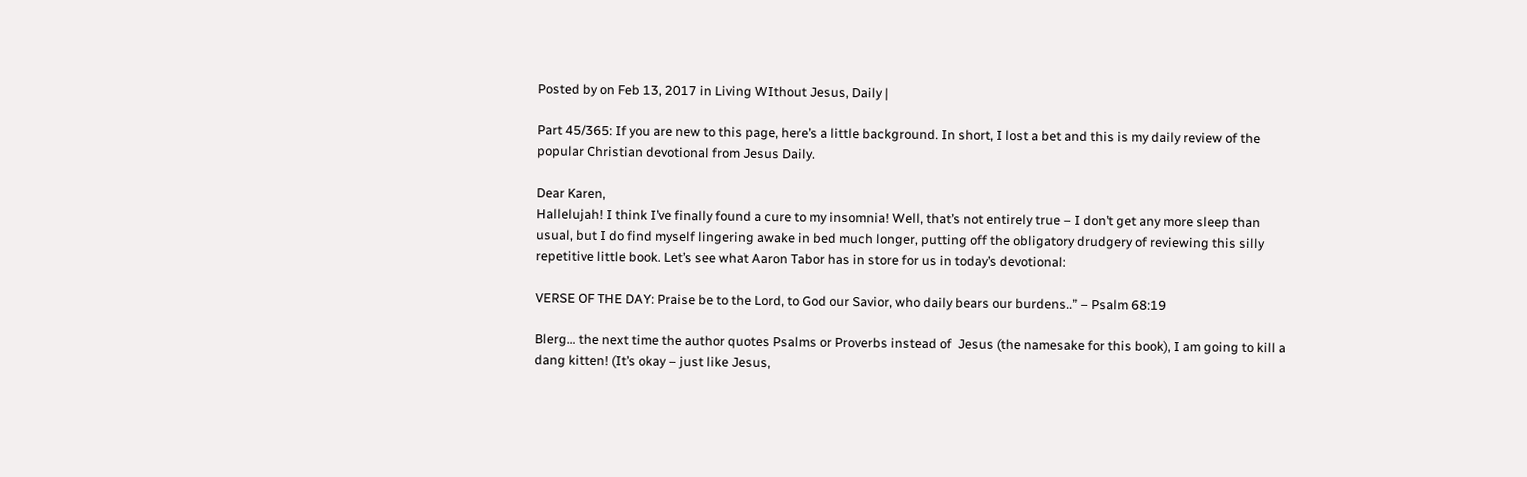Posted by on Feb 13, 2017 in Living WIthout Jesus, Daily |

Part 45/365: If you are new to this page, here’s a little background. In short, I lost a bet and this is my daily review of the popular Christian devotional from Jesus Daily.

Dear Karen,
Hallelujah! I think I’ve finally found a cure to my insomnia! Well, that’s not entirely true – I don’t get any more sleep than usual, but I do find myself lingering awake in bed much longer, putting off the obligatory drudgery of reviewing this silly repetitive little book. Let’s see what Aaron Tabor has in store for us in today’s devotional:

VERSE OF THE DAY: Praise be to the Lord, to God our Savior, who daily bears our burdens..” – Psalm 68:19

Blerg… the next time the author quotes Psalms or Proverbs instead of  Jesus (the namesake for this book), I am going to kill a dang kitten! (It’s okay – just like Jesus,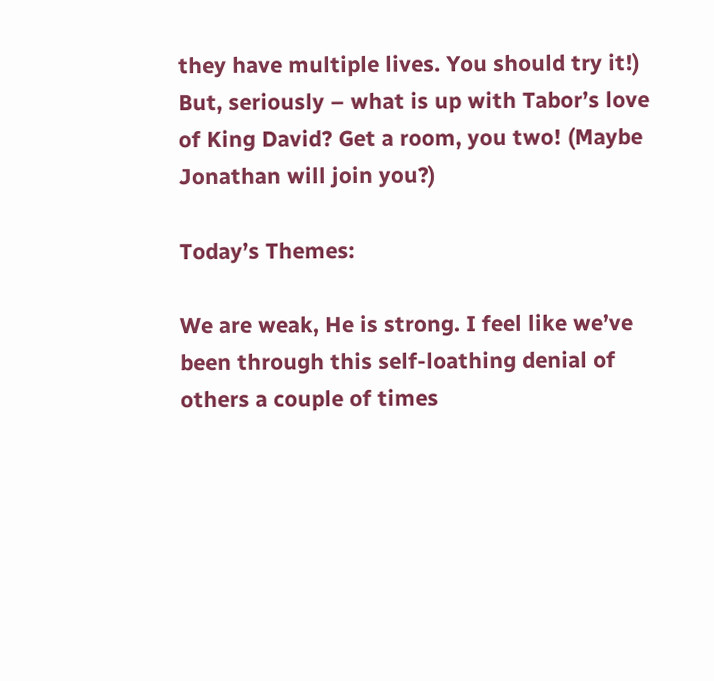they have multiple lives. You should try it!) But, seriously – what is up with Tabor’s love of King David? Get a room, you two! (Maybe Jonathan will join you?)

Today’s Themes:

We are weak, He is strong. I feel like we’ve been through this self-loathing denial of others a couple of times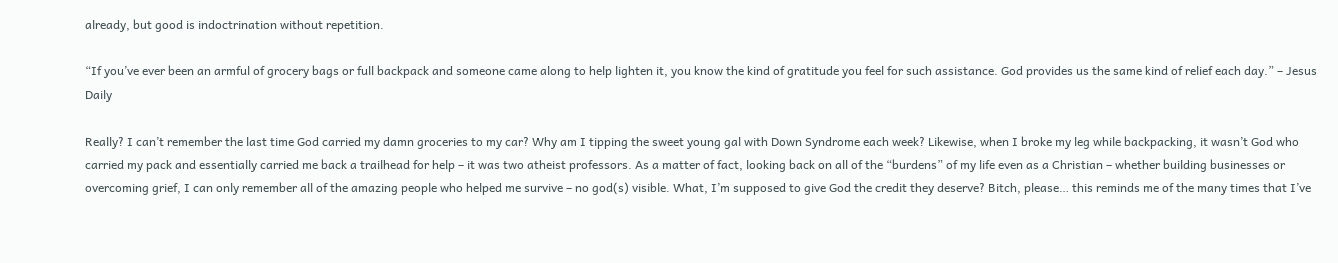already, but good is indoctrination without repetition.

“If you’ve ever been an armful of grocery bags or full backpack and someone came along to help lighten it, you know the kind of gratitude you feel for such assistance. God provides us the same kind of relief each day.” – Jesus Daily

Really? I can’t remember the last time God carried my damn groceries to my car? Why am I tipping the sweet young gal with Down Syndrome each week? Likewise, when I broke my leg while backpacking, it wasn’t God who carried my pack and essentially carried me back a trailhead for help – it was two atheist professors. As a matter of fact, looking back on all of the “burdens” of my life even as a Christian – whether building businesses or overcoming grief, I can only remember all of the amazing people who helped me survive – no god(s) visible. What, I’m supposed to give God the credit they deserve? Bitch, please… this reminds me of the many times that I’ve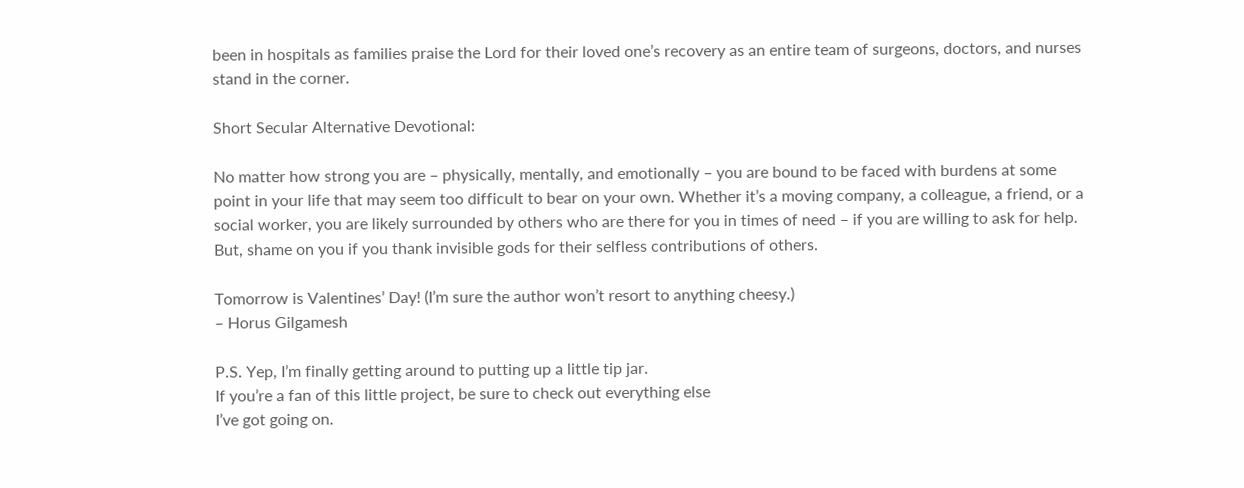been in hospitals as families praise the Lord for their loved one’s recovery as an entire team of surgeons, doctors, and nurses stand in the corner.

Short Secular Alternative Devotional:

No matter how strong you are – physically, mentally, and emotionally – you are bound to be faced with burdens at some point in your life that may seem too difficult to bear on your own. Whether it’s a moving company, a colleague, a friend, or a social worker, you are likely surrounded by others who are there for you in times of need – if you are willing to ask for help. But, shame on you if you thank invisible gods for their selfless contributions of others.

Tomorrow is Valentines’ Day! (I’m sure the author won’t resort to anything cheesy.)
– Horus Gilgamesh

P.S. Yep, I’m finally getting around to putting up a little tip jar.
If you’re a fan of this little project, be sure to check out everything else
I’ve got going on.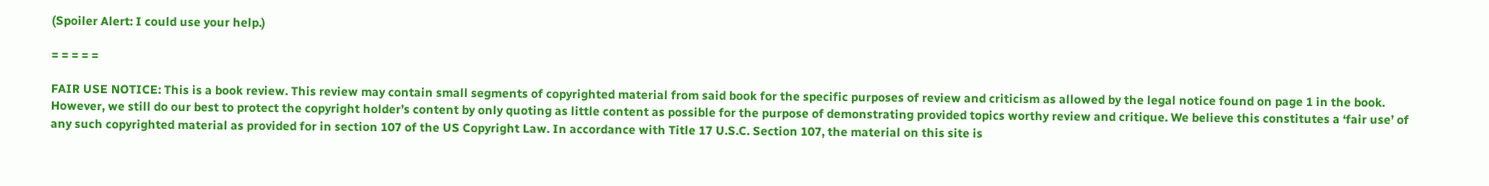(Spoiler Alert: I could use your help.)

= = = = =

FAIR USE NOTICE: This is a book review. This review may contain small segments of copyrighted material from said book for the specific purposes of review and criticism as allowed by the legal notice found on page 1 in the book. However, we still do our best to protect the copyright holder’s content by only quoting as little content as possible for the purpose of demonstrating provided topics worthy review and critique. We believe this constitutes a ‘fair use’ of any such copyrighted material as provided for in section 107 of the US Copyright Law. In accordance with Title 17 U.S.C. Section 107, the material on this site is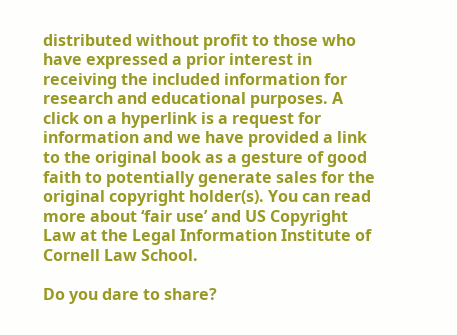distributed without profit to those who have expressed a prior interest in receiving the included information for research and educational purposes. A click on a hyperlink is a request for information and we have provided a link to the original book as a gesture of good faith to potentially generate sales for the original copyright holder(s). You can read more about ‘fair use’ and US Copyright Law at the Legal Information Institute of Cornell Law School.

Do you dare to share?